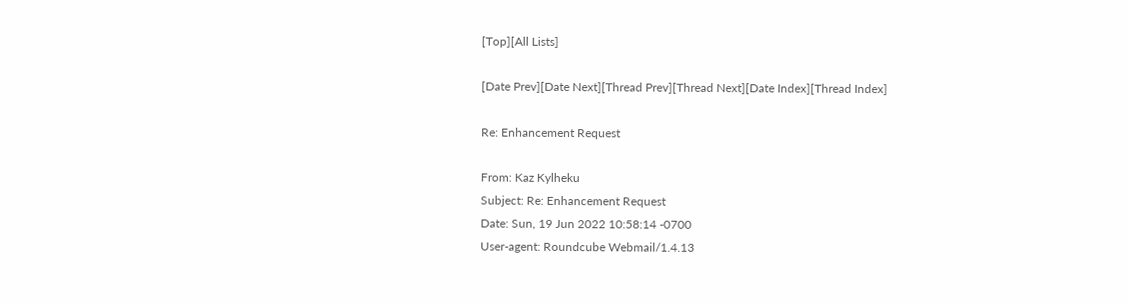[Top][All Lists]

[Date Prev][Date Next][Thread Prev][Thread Next][Date Index][Thread Index]

Re: Enhancement Request

From: Kaz Kylheku
Subject: Re: Enhancement Request
Date: Sun, 19 Jun 2022 10:58:14 -0700
User-agent: Roundcube Webmail/1.4.13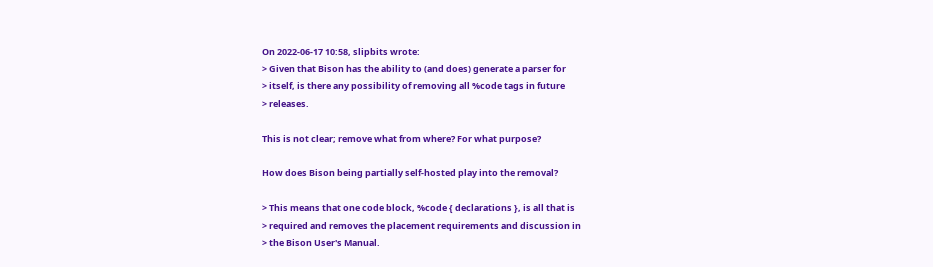On 2022-06-17 10:58, slipbits wrote:
> Given that Bison has the ability to (and does) generate a parser for
> itself, is there any possibility of removing all %code tags in future
> releases.

This is not clear; remove what from where? For what purpose?

How does Bison being partially self-hosted play into the removal?

> This means that one code block, %code { declarations }, is all that is
> required and removes the placement requirements and discussion in
> the Bison User's Manual.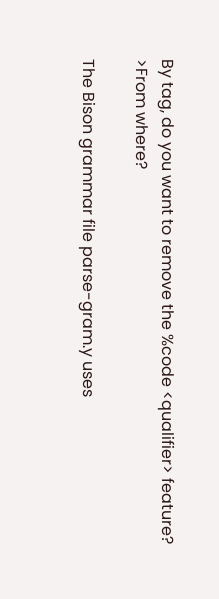By tag, do you want to remove the %code <qualifier> feature?
>From where?

The Bison grammar file parse-gram.y uses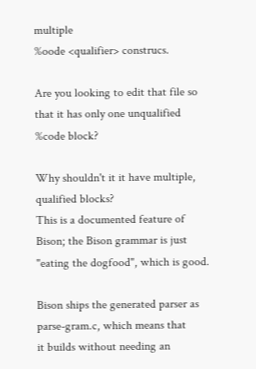multiple
%oode <qualifier> construcs.

Are you looking to edit that file so that it has only one unqualified
%code block?

Why shouldn't it it have multiple, qualified blocks?
This is a documented feature of Bison; the Bison grammar is just
"eating the dogfood", which is good.

Bison ships the generated parser as parse-gram.c, which means that
it builds without needing an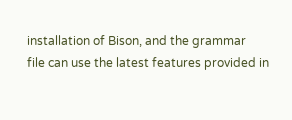installation of Bison, and the grammar
file can use the latest features provided in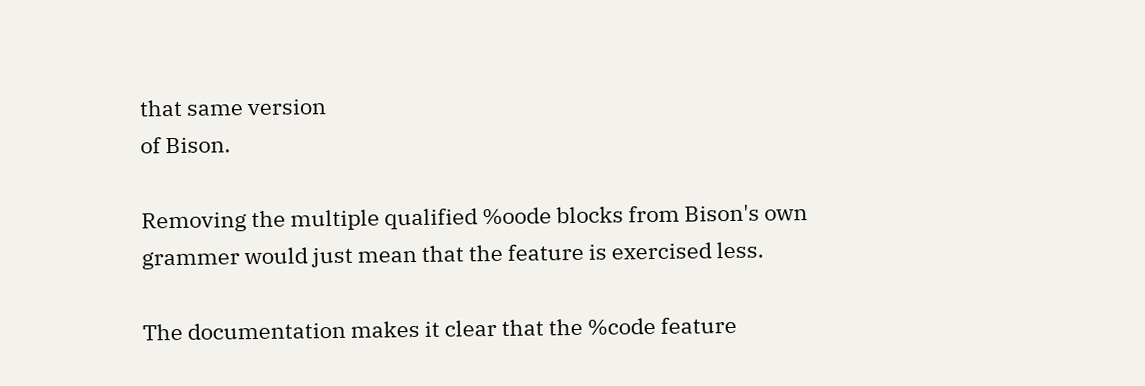that same version
of Bison.

Removing the multiple qualified %oode blocks from Bison's own
grammer would just mean that the feature is exercised less.

The documentation makes it clear that the %code feature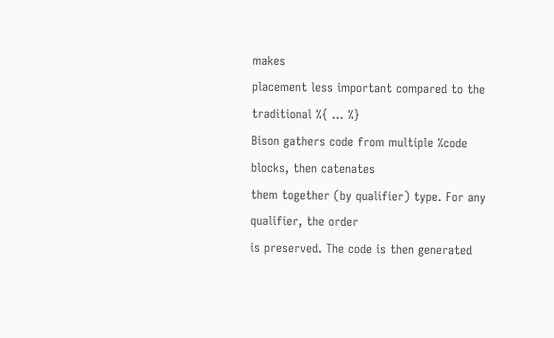makes
placement less important compared to the traditional %{ ... %}
Bison gathers code from multiple %code blocks, then catenates
them together (by qualifier) type. For any qualifier, the order
is preserved. The code is then generated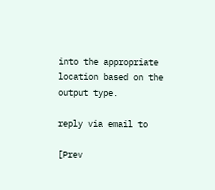into the appropriate
location based on the output type.

reply via email to

[Prev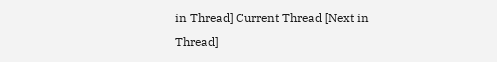in Thread] Current Thread [Next in Thread]